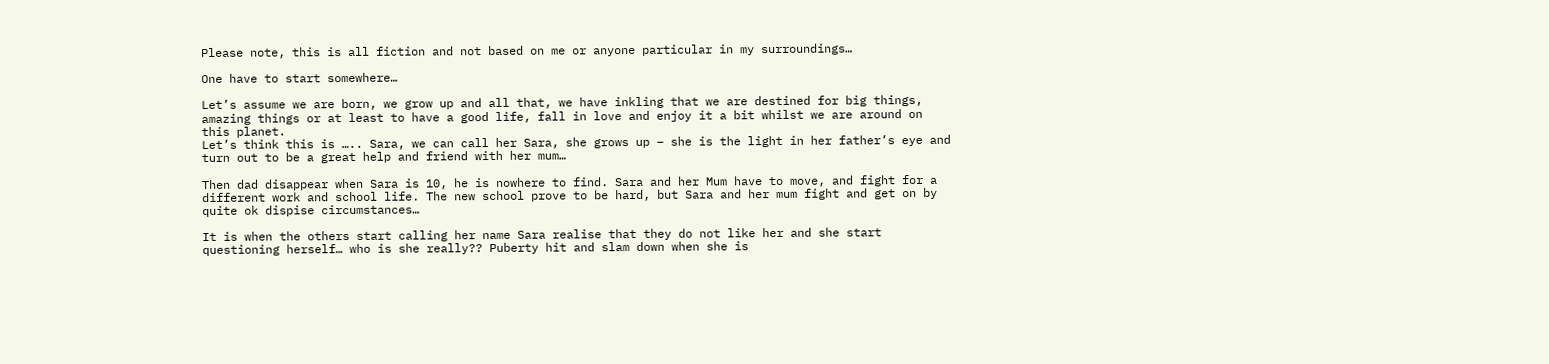Please note, this is all fiction and not based on me or anyone particular in my surroundings…

One have to start somewhere…

Let’s assume we are born, we grow up and all that, we have inkling that we are destined for big things, amazing things or at least to have a good life, fall in love and enjoy it a bit whilst we are around on this planet.
Let’s think this is ….. Sara, we can call her Sara, she grows up – she is the light in her father’s eye and turn out to be a great help and friend with her mum…

Then dad disappear when Sara is 10, he is nowhere to find. Sara and her Mum have to move, and fight for a different work and school life. The new school prove to be hard, but Sara and her mum fight and get on by quite ok dispise circumstances…

It is when the others start calling her name Sara realise that they do not like her and she start questioning herself… who is she really?? Puberty hit and slam down when she is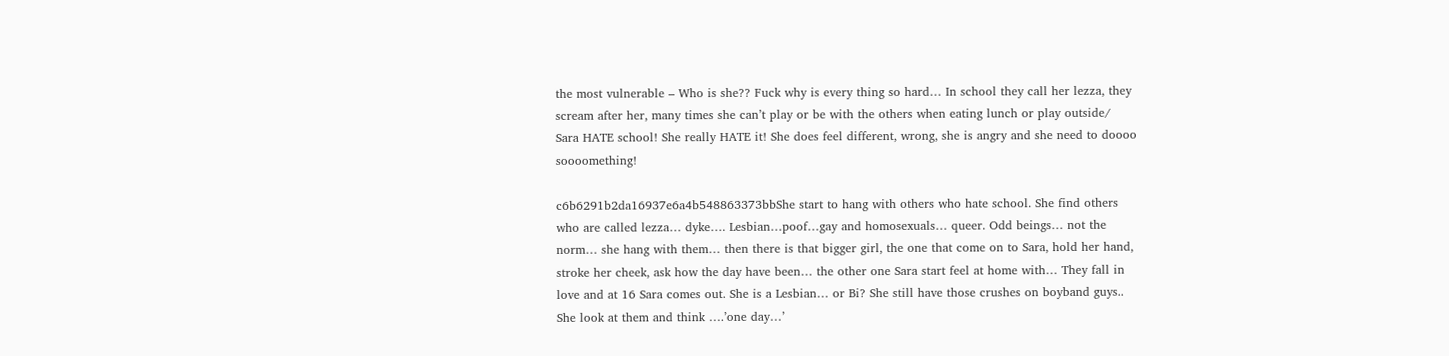the most vulnerable – Who is she?? Fuck why is every thing so hard… In school they call her lezza, they scream after her, many times she can’t play or be with the others when eating lunch or play outside/ Sara HATE school! She really HATE it! She does feel different, wrong, she is angry and she need to doooo soooomething!

c6b6291b2da16937e6a4b548863373bbShe start to hang with others who hate school. She find others who are called lezza… dyke…. Lesbian…poof…gay and homosexuals… queer. Odd beings… not the norm… she hang with them… then there is that bigger girl, the one that come on to Sara, hold her hand, stroke her cheek, ask how the day have been… the other one Sara start feel at home with… They fall in love and at 16 Sara comes out. She is a Lesbian… or Bi? She still have those crushes on boyband guys.. She look at them and think ….’one day…’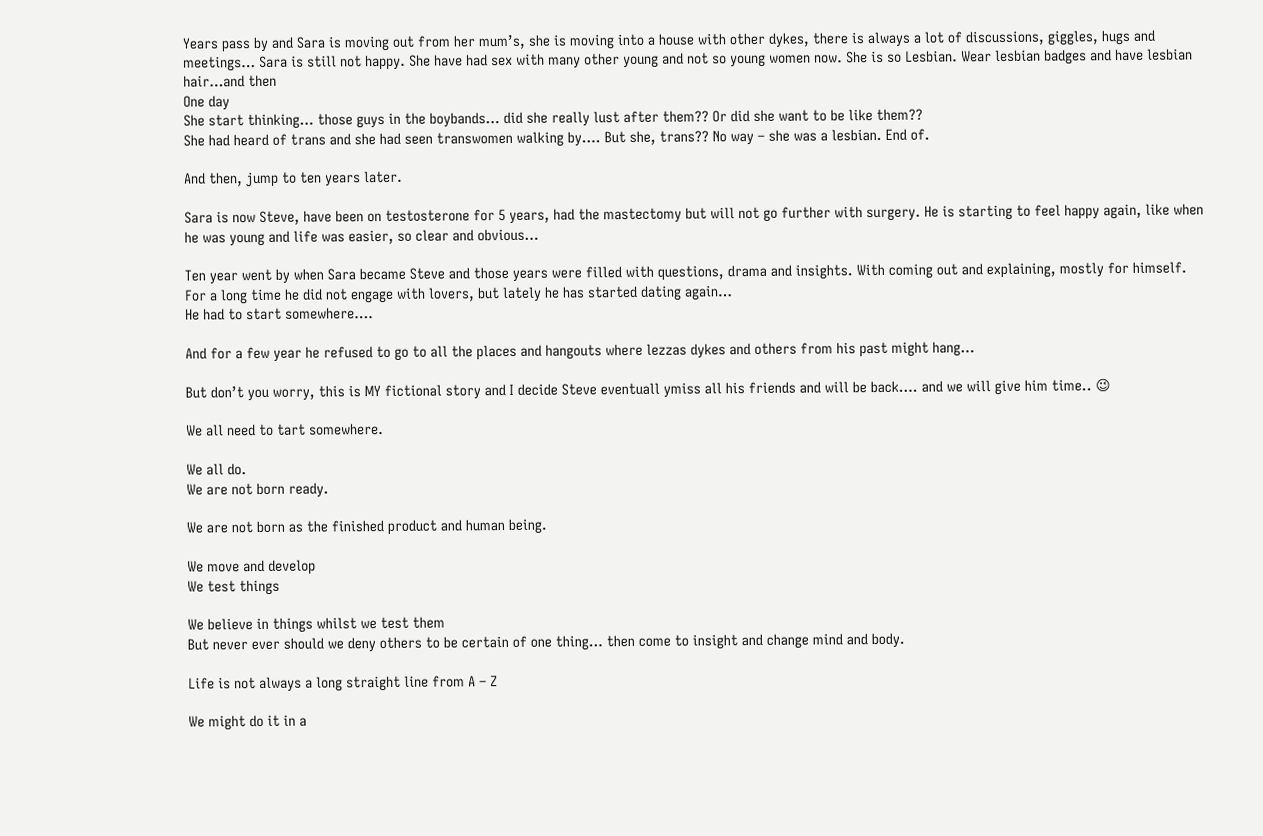Years pass by and Sara is moving out from her mum’s, she is moving into a house with other dykes, there is always a lot of discussions, giggles, hugs and meetings… Sara is still not happy. She have had sex with many other young and not so young women now. She is so Lesbian. Wear lesbian badges and have lesbian hair…and then
One day
She start thinking… those guys in the boybands… did she really lust after them?? Or did she want to be like them??
She had heard of trans and she had seen transwomen walking by…. But she, trans?? No way – she was a lesbian. End of.

And then, jump to ten years later.

Sara is now Steve, have been on testosterone for 5 years, had the mastectomy but will not go further with surgery. He is starting to feel happy again, like when he was young and life was easier, so clear and obvious…

Ten year went by when Sara became Steve and those years were filled with questions, drama and insights. With coming out and explaining, mostly for himself. For a long time he did not engage with lovers, but lately he has started dating again…
He had to start somewhere….

And for a few year he refused to go to all the places and hangouts where lezzas dykes and others from his past might hang…

But don’t you worry, this is MY fictional story and I decide Steve eventuall ymiss all his friends and will be back…. and we will give him time.. 😉

We all need to tart somewhere.

We all do.
We are not born ready.

We are not born as the finished product and human being.

We move and develop
We test things

We believe in things whilst we test them
But never ever should we deny others to be certain of one thing… then come to insight and change mind and body.

Life is not always a long straight line from A – Z

We might do it in a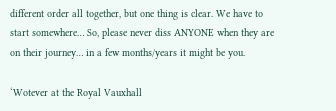different order all together, but one thing is clear. We have to start somewhere… So, please never diss ANYONE when they are on their journey… in a few months/years it might be you.

‘Wotever at the Royal Vauxhall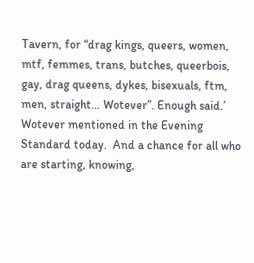Tavern, for “drag kings, queers, women, mtf, femmes, trans, butches, queerbois, gay, drag queens, dykes, bisexuals, ftm, men, straight… Wotever”. Enough said.’ Wotever mentioned in the Evening Standard today.  And a chance for all who are starting, knowing,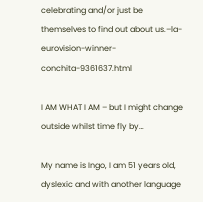celebrating and/or just be themselves to find out about us.–la-eurovision-winner-conchita-9361637.html

I AM WHAT I AM – but I might change outside whilst time fly by…

My name is Ingo, I am 51 years old, dyslexic and with another language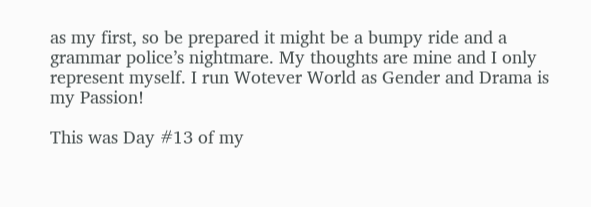as my first, so be prepared it might be a bumpy ride and a grammar police’s nightmare. My thoughts are mine and I only represent myself. I run Wotever World as Gender and Drama is my Passion!

This was Day #13 of my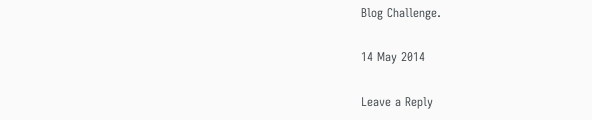Blog Challenge.

14 May 2014

Leave a Reply